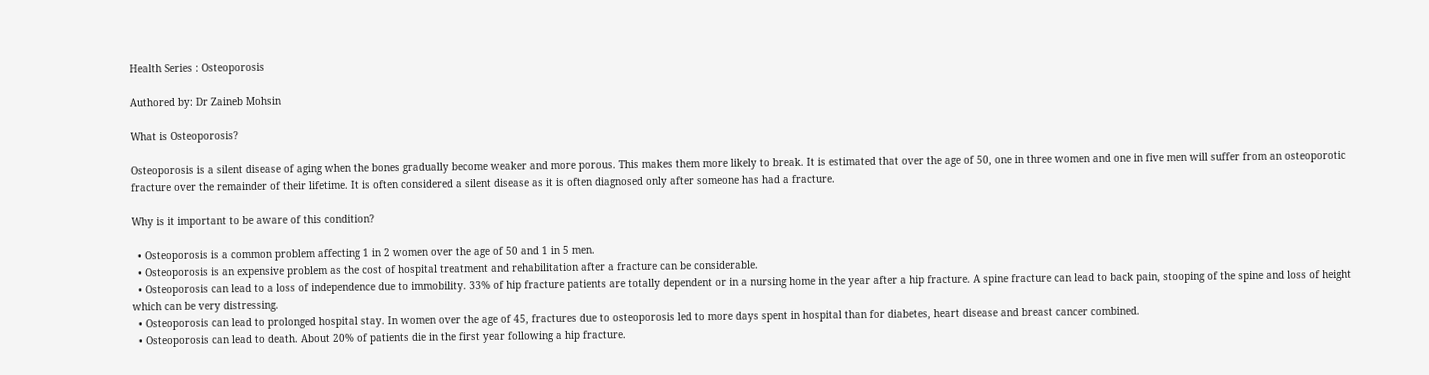Health Series : Osteoporosis

Authored by: Dr Zaineb Mohsin

What is Osteoporosis?

Osteoporosis is a silent disease of aging when the bones gradually become weaker and more porous. This makes them more likely to break. It is estimated that over the age of 50, one in three women and one in five men will suffer from an osteoporotic fracture over the remainder of their lifetime. It is often considered a silent disease as it is often diagnosed only after someone has had a fracture.

Why is it important to be aware of this condition?

  • Osteoporosis is a common problem affecting 1 in 2 women over the age of 50 and 1 in 5 men.
  • Osteoporosis is an expensive problem as the cost of hospital treatment and rehabilitation after a fracture can be considerable.
  • Osteoporosis can lead to a loss of independence due to immobility. 33% of hip fracture patients are totally dependent or in a nursing home in the year after a hip fracture. A spine fracture can lead to back pain, stooping of the spine and loss of height which can be very distressing.
  • Osteoporosis can lead to prolonged hospital stay. In women over the age of 45, fractures due to osteoporosis led to more days spent in hospital than for diabetes, heart disease and breast cancer combined.
  • Osteoporosis can lead to death. About 20% of patients die in the first year following a hip fracture.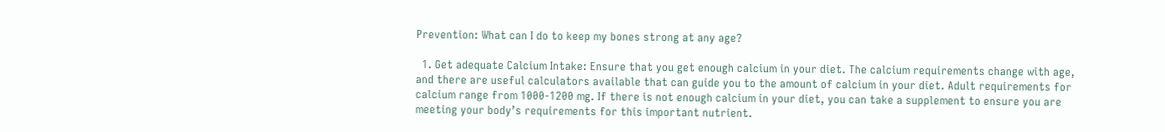Prevention: What can I do to keep my bones strong at any age?

  1. Get adequate Calcium Intake: Ensure that you get enough calcium in your diet. The calcium requirements change with age, and there are useful calculators available that can guide you to the amount of calcium in your diet. Adult requirements for calcium range from 1000-1200 mg. If there is not enough calcium in your diet, you can take a supplement to ensure you are meeting your body’s requirements for this important nutrient.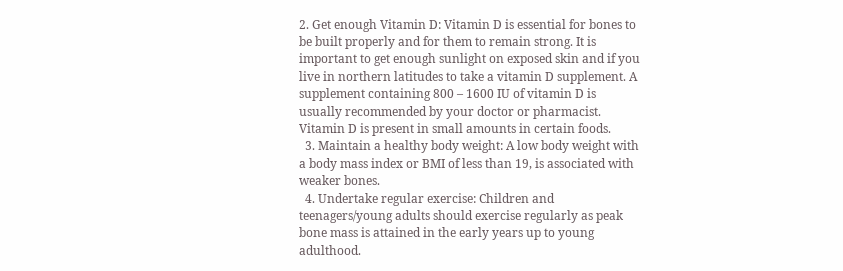2. Get enough Vitamin D: Vitamin D is essential for bones to be built properly and for them to remain strong. It is important to get enough sunlight on exposed skin and if you live in northern latitudes to take a vitamin D supplement. A supplement containing 800 – 1600 IU of vitamin D is usually recommended by your doctor or pharmacist. Vitamin D is present in small amounts in certain foods.
  3. Maintain a healthy body weight: A low body weight with a body mass index or BMI of less than 19, is associated with weaker bones.
  4. Undertake regular exercise: Children and teenagers/young adults should exercise regularly as peak bone mass is attained in the early years up to young adulthood.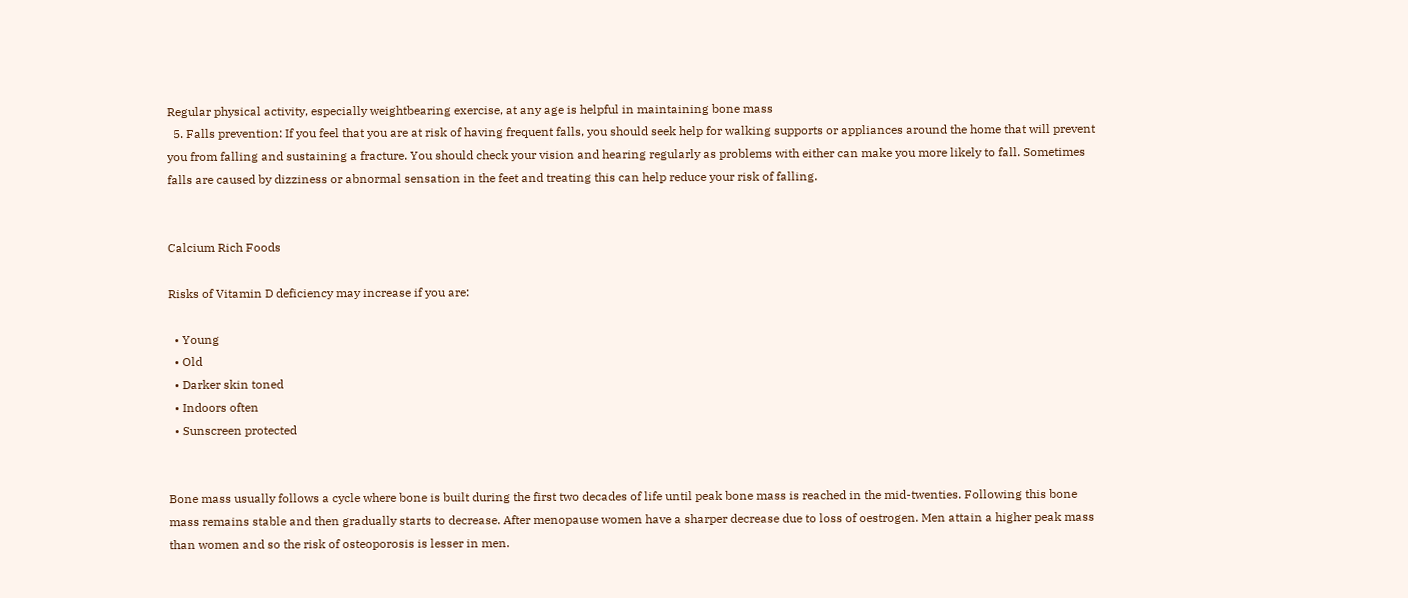Regular physical activity, especially weightbearing exercise, at any age is helpful in maintaining bone mass
  5. Falls prevention: If you feel that you are at risk of having frequent falls, you should seek help for walking supports or appliances around the home that will prevent you from falling and sustaining a fracture. You should check your vision and hearing regularly as problems with either can make you more likely to fall. Sometimes falls are caused by dizziness or abnormal sensation in the feet and treating this can help reduce your risk of falling.


Calcium Rich Foods

Risks of Vitamin D deficiency may increase if you are:

  • Young
  • Old
  • Darker skin toned
  • Indoors often
  • Sunscreen protected


Bone mass usually follows a cycle where bone is built during the first two decades of life until peak bone mass is reached in the mid-twenties. Following this bone mass remains stable and then gradually starts to decrease. After menopause women have a sharper decrease due to loss of oestrogen. Men attain a higher peak mass than women and so the risk of osteoporosis is lesser in men.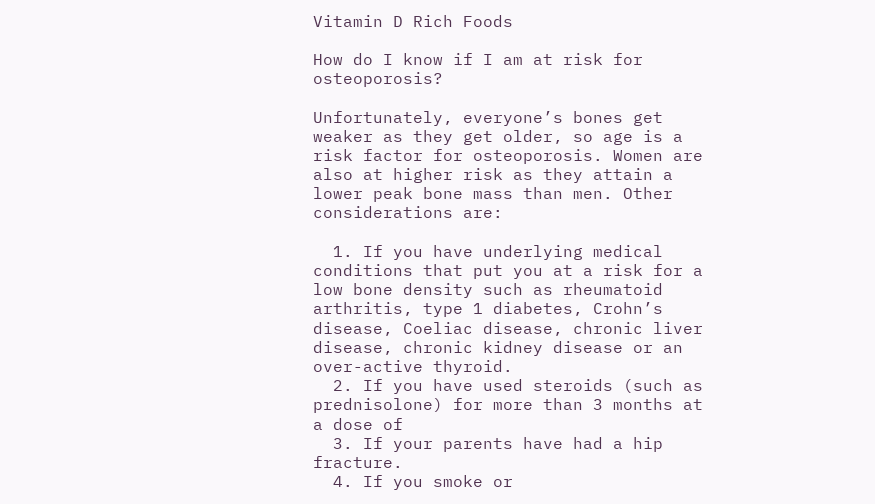Vitamin D Rich Foods

How do I know if I am at risk for osteoporosis?

Unfortunately, everyone’s bones get weaker as they get older, so age is a risk factor for osteoporosis. Women are also at higher risk as they attain a lower peak bone mass than men. Other considerations are:

  1. If you have underlying medical conditions that put you at a risk for a low bone density such as rheumatoid arthritis, type 1 diabetes, Crohn’s disease, Coeliac disease, chronic liver disease, chronic kidney disease or an over-active thyroid.
  2. If you have used steroids (such as prednisolone) for more than 3 months at a dose of
  3. If your parents have had a hip fracture.
  4. If you smoke or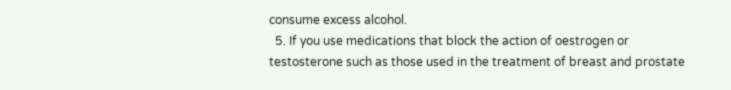consume excess alcohol.
  5. If you use medications that block the action of oestrogen or testosterone such as those used in the treatment of breast and prostate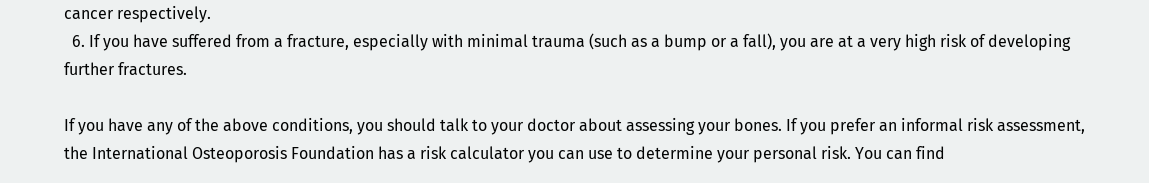cancer respectively.
  6. If you have suffered from a fracture, especially with minimal trauma (such as a bump or a fall), you are at a very high risk of developing further fractures.

If you have any of the above conditions, you should talk to your doctor about assessing your bones. If you prefer an informal risk assessment, the International Osteoporosis Foundation has a risk calculator you can use to determine your personal risk. You can find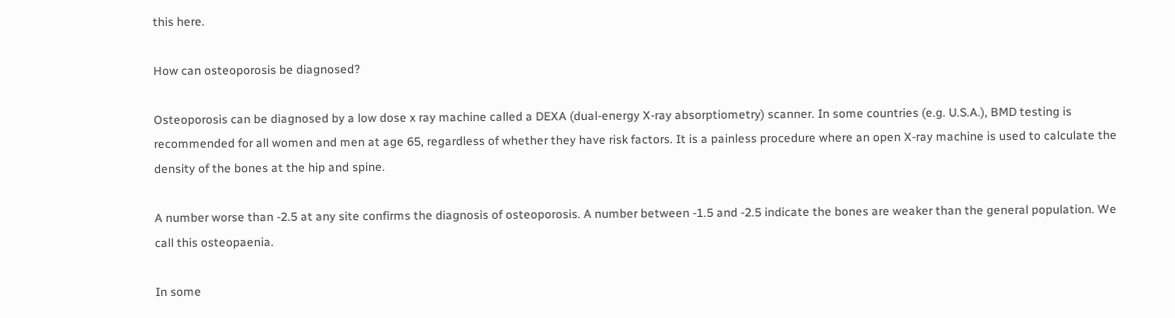this here.

How can osteoporosis be diagnosed?

Osteoporosis can be diagnosed by a low dose x ray machine called a DEXA (dual-energy X-ray absorptiometry) scanner. In some countries (e.g. U.S.A.), BMD testing is recommended for all women and men at age 65, regardless of whether they have risk factors. It is a painless procedure where an open X-ray machine is used to calculate the density of the bones at the hip and spine.

A number worse than -2.5 at any site confirms the diagnosis of osteoporosis. A number between -1.5 and -2.5 indicate the bones are weaker than the general population. We call this osteopaenia.

In some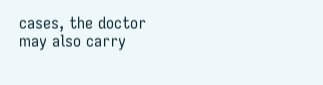cases, the doctor may also carry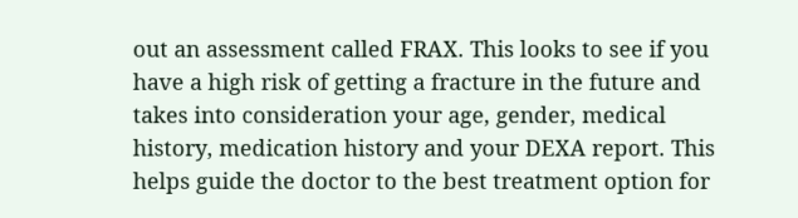out an assessment called FRAX. This looks to see if you have a high risk of getting a fracture in the future and takes into consideration your age, gender, medical history, medication history and your DEXA report. This helps guide the doctor to the best treatment option for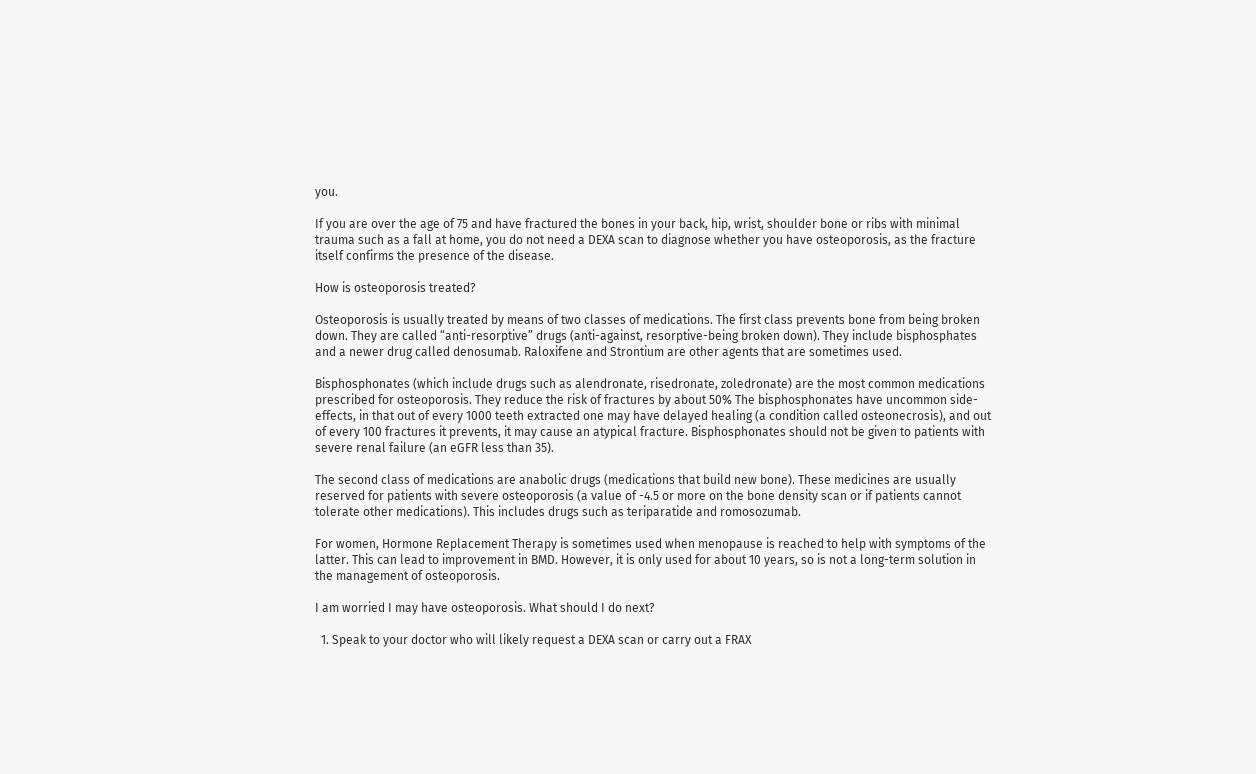you.

If you are over the age of 75 and have fractured the bones in your back, hip, wrist, shoulder bone or ribs with minimal trauma such as a fall at home, you do not need a DEXA scan to diagnose whether you have osteoporosis, as the fracture itself confirms the presence of the disease.

How is osteoporosis treated?

Osteoporosis is usually treated by means of two classes of medications. The first class prevents bone from being broken down. They are called “anti-resorptive” drugs (anti-against, resorptive-being broken down). They include bisphosphates and a newer drug called denosumab. Raloxifene and Strontium are other agents that are sometimes used.

Bisphosphonates (which include drugs such as alendronate, risedronate, zoledronate) are the most common medications prescribed for osteoporosis. They reduce the risk of fractures by about 50% The bisphosphonates have uncommon side-effects, in that out of every 1000 teeth extracted one may have delayed healing (a condition called osteonecrosis), and out of every 100 fractures it prevents, it may cause an atypical fracture. Bisphosphonates should not be given to patients with severe renal failure (an eGFR less than 35).

The second class of medications are anabolic drugs (medications that build new bone). These medicines are usually reserved for patients with severe osteoporosis (a value of -4.5 or more on the bone density scan or if patients cannot tolerate other medications). This includes drugs such as teriparatide and romosozumab.

For women, Hormone Replacement Therapy is sometimes used when menopause is reached to help with symptoms of the latter. This can lead to improvement in BMD. However, it is only used for about 10 years, so is not a long-term solution in the management of osteoporosis.

I am worried I may have osteoporosis. What should I do next?

  1. Speak to your doctor who will likely request a DEXA scan or carry out a FRAX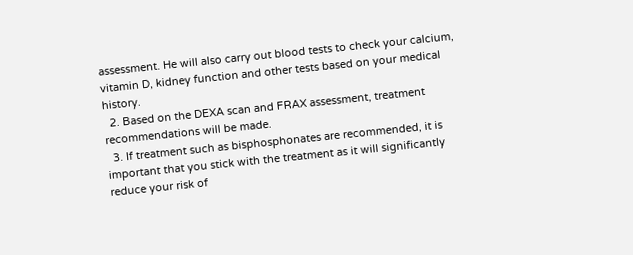assessment. He will also carry out blood tests to check your calcium, vitamin D, kidney function and other tests based on your medical history.
  2. Based on the DEXA scan and FRAX assessment, treatment recommendations will be made.
  3. If treatment such as bisphosphonates are recommended, it is important that you stick with the treatment as it will significantly reduce your risk of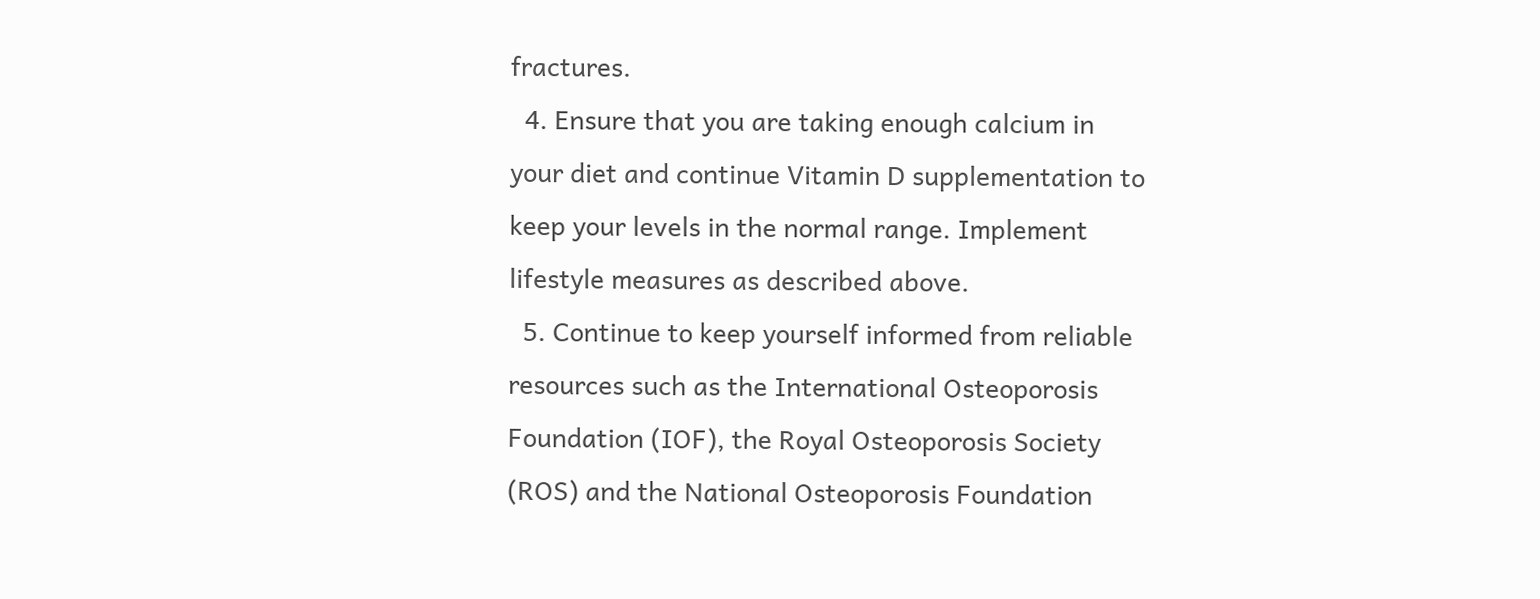fractures.
  4. Ensure that you are taking enough calcium in your diet and continue Vitamin D supplementation to keep your levels in the normal range. Implement lifestyle measures as described above.
  5. Continue to keep yourself informed from reliable resources such as the International Osteoporosis Foundation (IOF), the Royal Osteoporosis Society (ROS) and the National Osteoporosis Foundation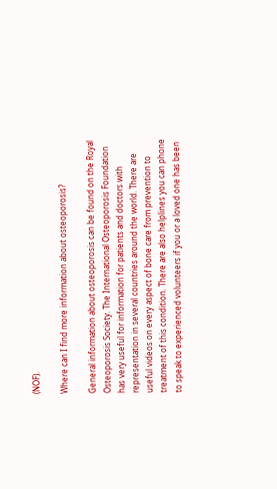(NOF).

Where can I find more information about osteoporosis?

General information about osteoporosis can be found on the Royal Osteoporosis Society. The International Osteoporosis Foundation has very useful for information for patients and doctors with representation in several countries around the world. There are useful videos on every aspect of bone care from prevention to treatment of this condition. There are also helplines you can phone to speak to experienced volunteers if you or a loved one has been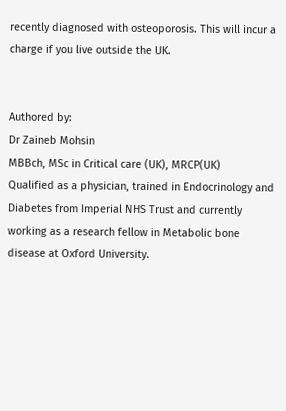recently diagnosed with osteoporosis. This will incur a charge if you live outside the UK.


Authored by:
Dr Zaineb Mohsin
MBBch, MSc in Critical care (UK), MRCP(UK)
Qualified as a physician, trained in Endocrinology and Diabetes from Imperial NHS Trust and currently working as a research fellow in Metabolic bone disease at Oxford University.